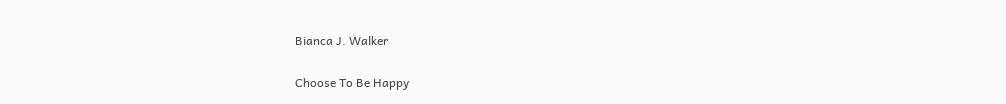Bianca J. Walker

Choose To Be Happy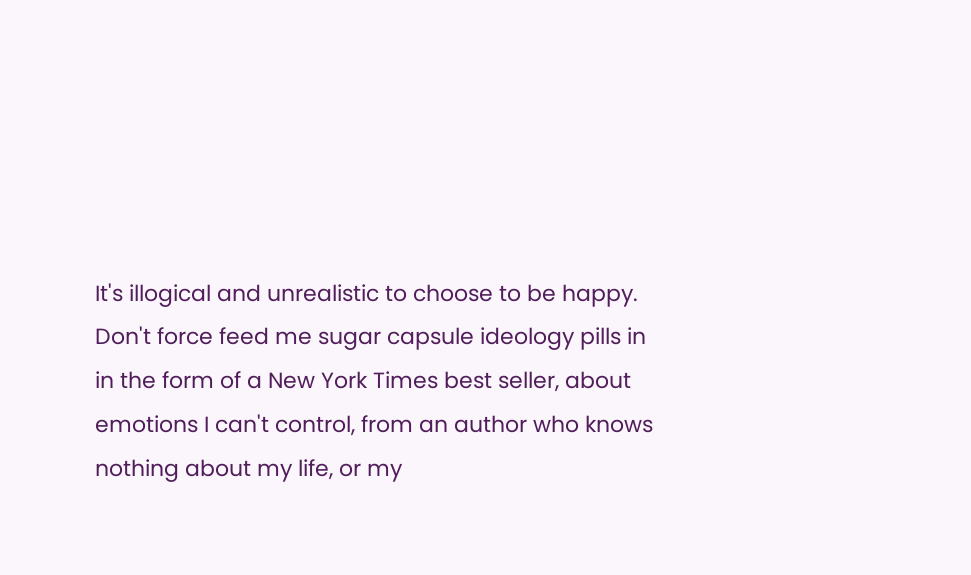It's illogical and unrealistic to choose to be happy.
Don't force feed me sugar capsule ideology pills in
in the form of a New York Times best seller, about
emotions I can't control, from an author who knows
nothing about my life, or my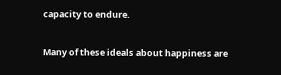capacity to endure.

Many of these ideals about happiness are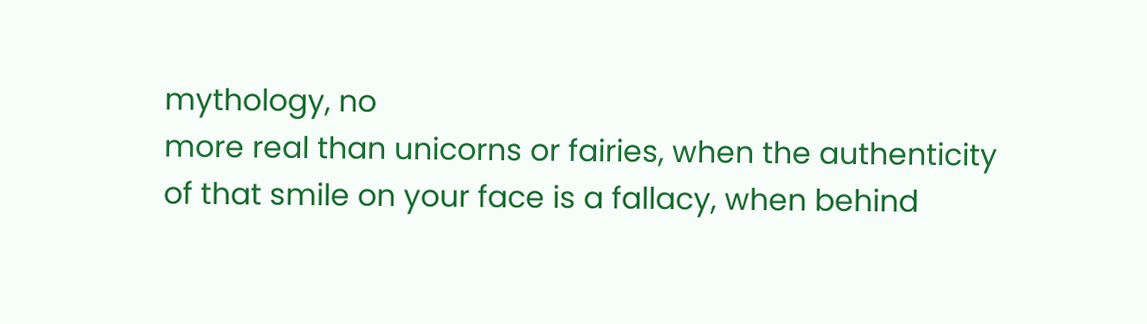mythology, no
more real than unicorns or fairies, when the authenticity
of that smile on your face is a fallacy, when behind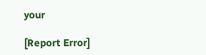your

[Report Error]